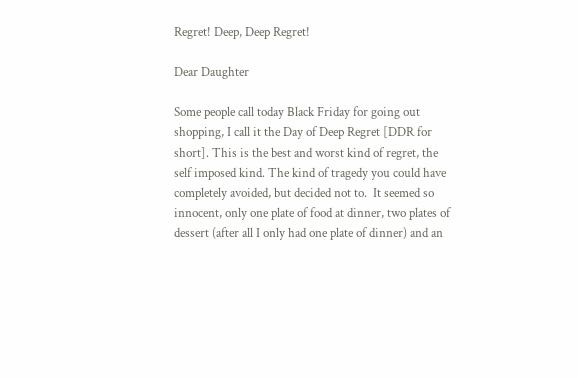Regret! Deep, Deep Regret!

Dear Daughter

Some people call today Black Friday for going out shopping, I call it the Day of Deep Regret [DDR for short]. This is the best and worst kind of regret, the self imposed kind. The kind of tragedy you could have completely avoided, but decided not to.  It seemed so innocent, only one plate of food at dinner, two plates of dessert (after all I only had one plate of dinner) and an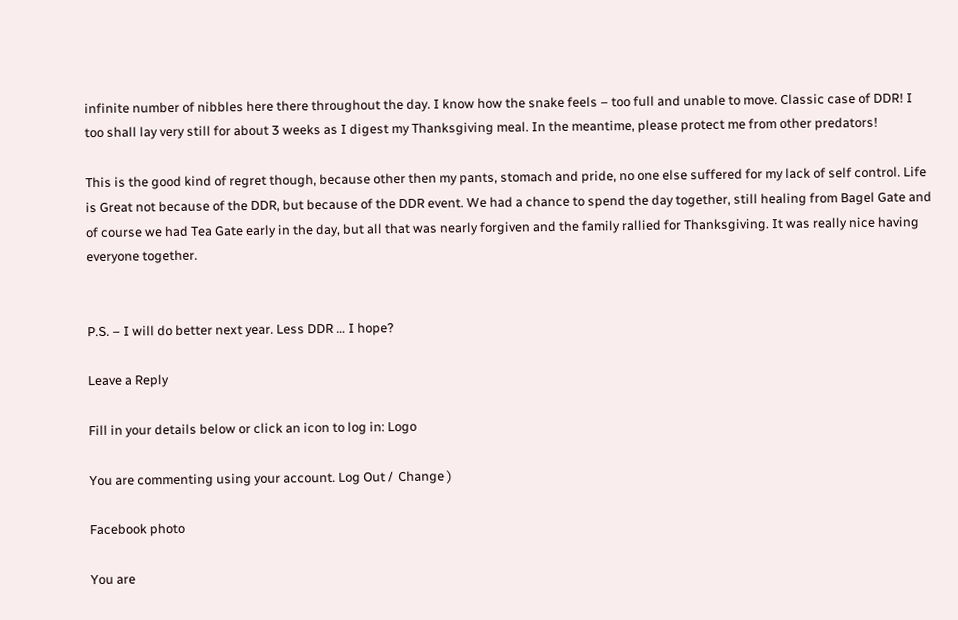infinite number of nibbles here there throughout the day. I know how the snake feels – too full and unable to move. Classic case of DDR! I too shall lay very still for about 3 weeks as I digest my Thanksgiving meal. In the meantime, please protect me from other predators!

This is the good kind of regret though, because other then my pants, stomach and pride, no one else suffered for my lack of self control. Life is Great not because of the DDR, but because of the DDR event. We had a chance to spend the day together, still healing from Bagel Gate and of course we had Tea Gate early in the day, but all that was nearly forgiven and the family rallied for Thanksgiving. It was really nice having everyone together.


P.S. – I will do better next year. Less DDR … I hope?

Leave a Reply

Fill in your details below or click an icon to log in: Logo

You are commenting using your account. Log Out /  Change )

Facebook photo

You are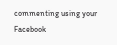commenting using your Facebook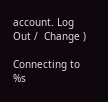account. Log Out /  Change )

Connecting to %s